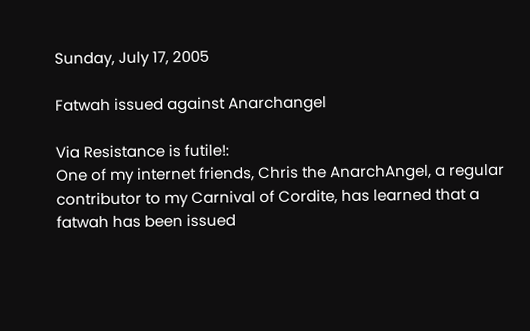Sunday, July 17, 2005

Fatwah issued against Anarchangel

Via Resistance is futile!:
One of my internet friends, Chris the AnarchAngel, a regular contributor to my Carnival of Cordite, has learned that a fatwah has been issued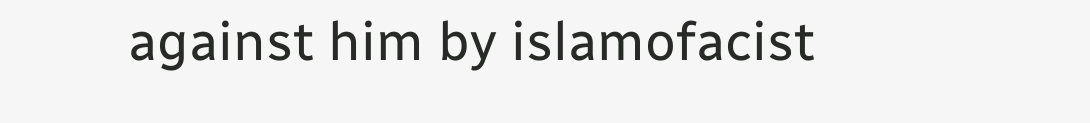against him by islamofacist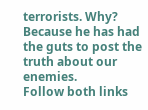terrorists. Why? Because he has had the guts to post the truth about our enemies.
Follow both links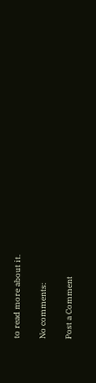to read more about it.

No comments:

Post a Comment